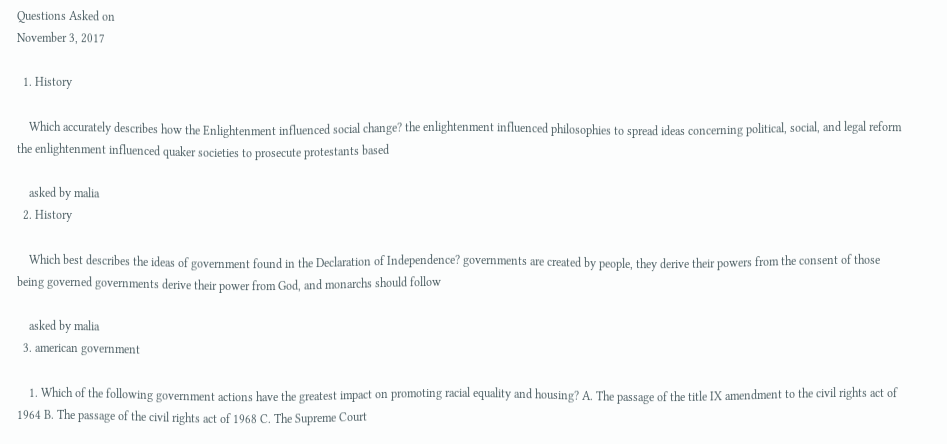Questions Asked on
November 3, 2017

  1. History

    Which accurately describes how the Enlightenment influenced social change? the enlightenment influenced philosophies to spread ideas concerning political, social, and legal reform the enlightenment influenced quaker societies to prosecute protestants based

    asked by malia
  2. History

    Which best describes the ideas of government found in the Declaration of Independence? governments are created by people, they derive their powers from the consent of those being governed governments derive their power from God, and monarchs should follow

    asked by malia
  3. american government

    1. Which of the following government actions have the greatest impact on promoting racial equality and housing? A. The passage of the title IX amendment to the civil rights act of 1964 B. The passage of the civil rights act of 1968 C. The Supreme Court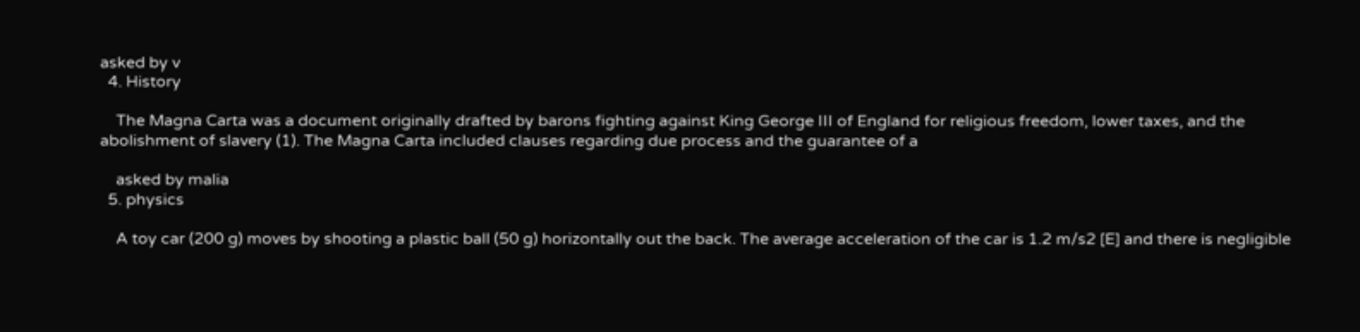asked by v
  4. History

    The Magna Carta was a document originally drafted by barons fighting against King George III of England for religious freedom, lower taxes, and the abolishment of slavery (1). The Magna Carta included clauses regarding due process and the guarantee of a

    asked by malia
  5. physics

    A toy car (200 g) moves by shooting a plastic ball (50 g) horizontally out the back. The average acceleration of the car is 1.2 m/s2 [E] and there is negligible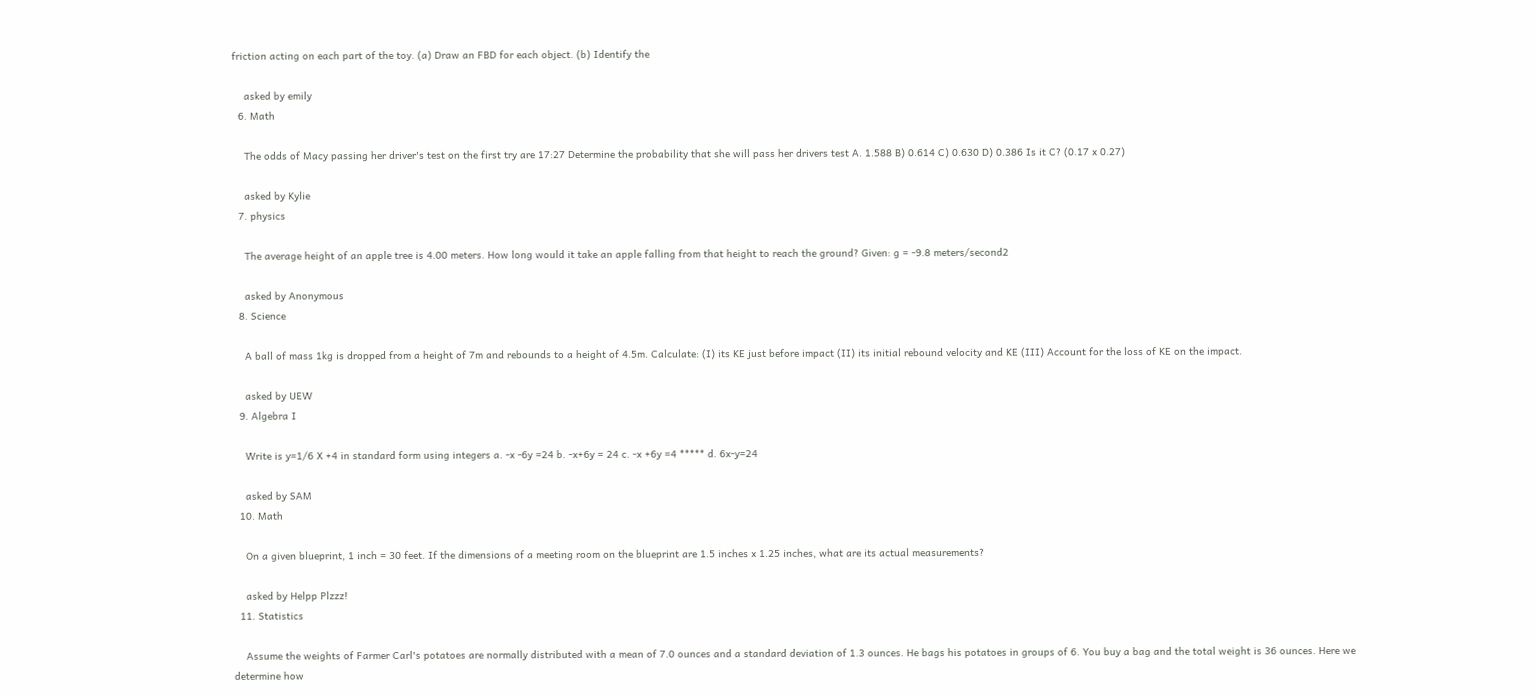friction acting on each part of the toy. (a) Draw an FBD for each object. (b) Identify the

    asked by emily
  6. Math

    The odds of Macy passing her driver's test on the first try are 17:27 Determine the probability that she will pass her drivers test A. 1.588 B) 0.614 C) 0.630 D) 0.386 Is it C? (0.17 x 0.27)

    asked by Kylie
  7. physics

    The average height of an apple tree is 4.00 meters. How long would it take an apple falling from that height to reach the ground? Given: g = -9.8 meters/second2

    asked by Anonymous
  8. Science

    A ball of mass 1kg is dropped from a height of 7m and rebounds to a height of 4.5m. Calculate: (I) its KE just before impact (II) its initial rebound velocity and KE (III) Account for the loss of KE on the impact.

    asked by UEW
  9. Algebra I

    Write is y=1/6 X +4 in standard form using integers a. -x -6y =24 b. -x+6y = 24 c. -x +6y =4 ***** d. 6x-y=24

    asked by SAM
  10. Math

    On a given blueprint, 1 inch = 30 feet. If the dimensions of a meeting room on the blueprint are 1.5 inches x 1.25 inches, what are its actual measurements?

    asked by Helpp Plzzz!
  11. Statistics

    Assume the weights of Farmer Carl's potatoes are normally distributed with a mean of 7.0 ounces and a standard deviation of 1.3 ounces. He bags his potatoes in groups of 6. You buy a bag and the total weight is 36 ounces. Here we determine how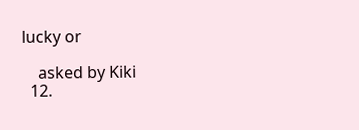lucky or

    asked by Kiki
  12.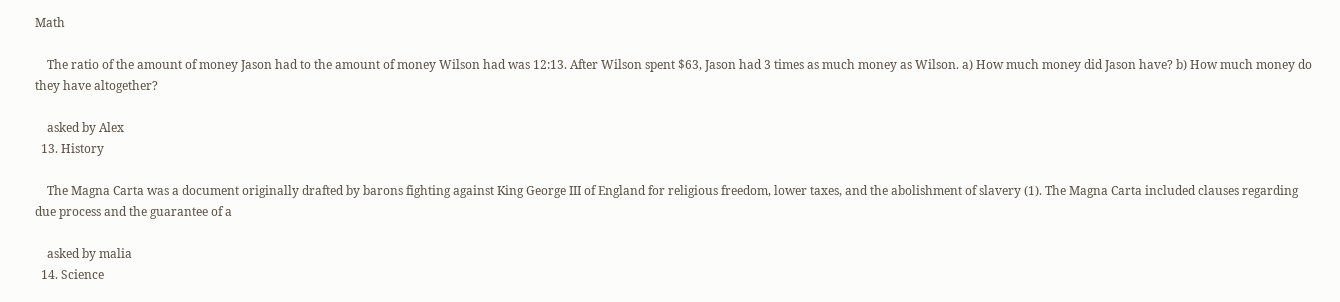Math

    The ratio of the amount of money Jason had to the amount of money Wilson had was 12:13. After Wilson spent $63, Jason had 3 times as much money as Wilson. a) How much money did Jason have? b) How much money do they have altogether?

    asked by Alex
  13. History

    The Magna Carta was a document originally drafted by barons fighting against King George III of England for religious freedom, lower taxes, and the abolishment of slavery (1). The Magna Carta included clauses regarding due process and the guarantee of a

    asked by malia
  14. Science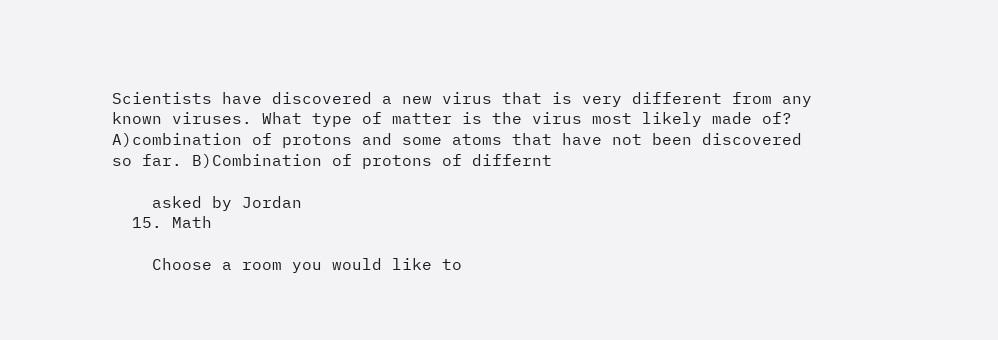Scientists have discovered a new virus that is very different from any known viruses. What type of matter is the virus most likely made of? A)combination of protons and some atoms that have not been discovered so far. B)Combination of protons of differnt

    asked by Jordan
  15. Math

    Choose a room you would like to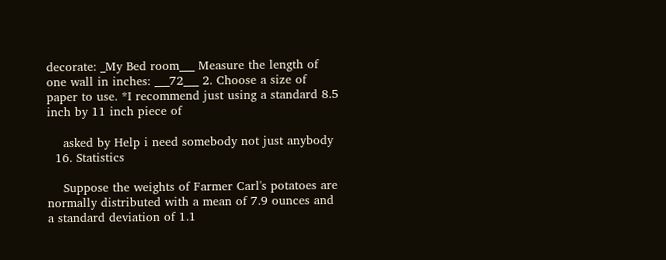decorate: _My Bed room___ Measure the length of one wall in inches: ___72___ 2. Choose a size of paper to use. *I recommend just using a standard 8.5 inch by 11 inch piece of

    asked by Help i need somebody not just anybody
  16. Statistics

    Suppose the weights of Farmer Carl's potatoes are normally distributed with a mean of 7.9 ounces and a standard deviation of 1.1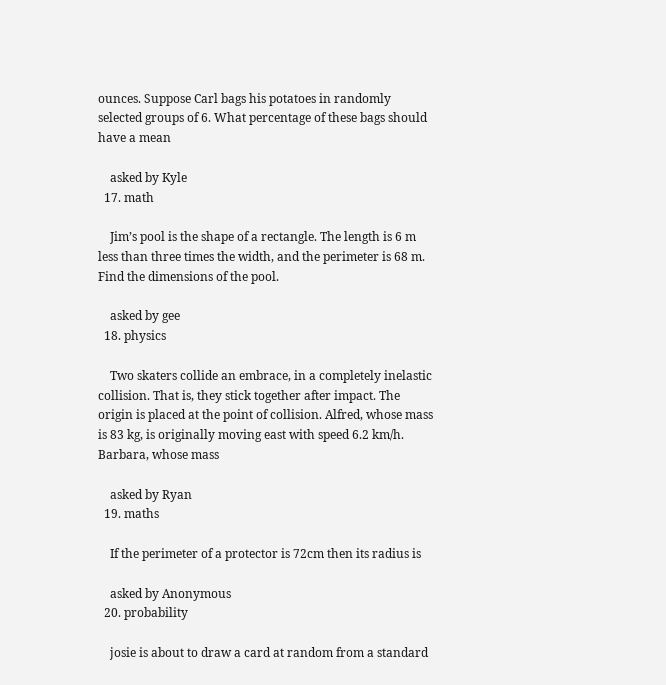ounces. Suppose Carl bags his potatoes in randomly selected groups of 6. What percentage of these bags should have a mean

    asked by Kyle
  17. math

    Jim’s pool is the shape of a rectangle. The length is 6 m less than three times the width, and the perimeter is 68 m. Find the dimensions of the pool.

    asked by gee
  18. physics

    Two skaters collide an embrace, in a completely inelastic collision. That is, they stick together after impact. The origin is placed at the point of collision. Alfred, whose mass is 83 kg, is originally moving east with speed 6.2 km/h. Barbara, whose mass

    asked by Ryan
  19. maths

    If the perimeter of a protector is 72cm then its radius is

    asked by Anonymous
  20. probability

    josie is about to draw a card at random from a standard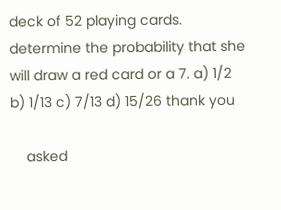deck of 52 playing cards. determine the probability that she will draw a red card or a 7. a) 1/2 b) 1/13 c) 7/13 d) 15/26 thank you

    asked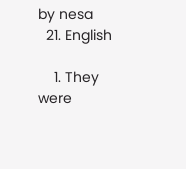by nesa
  21. English

    1. They were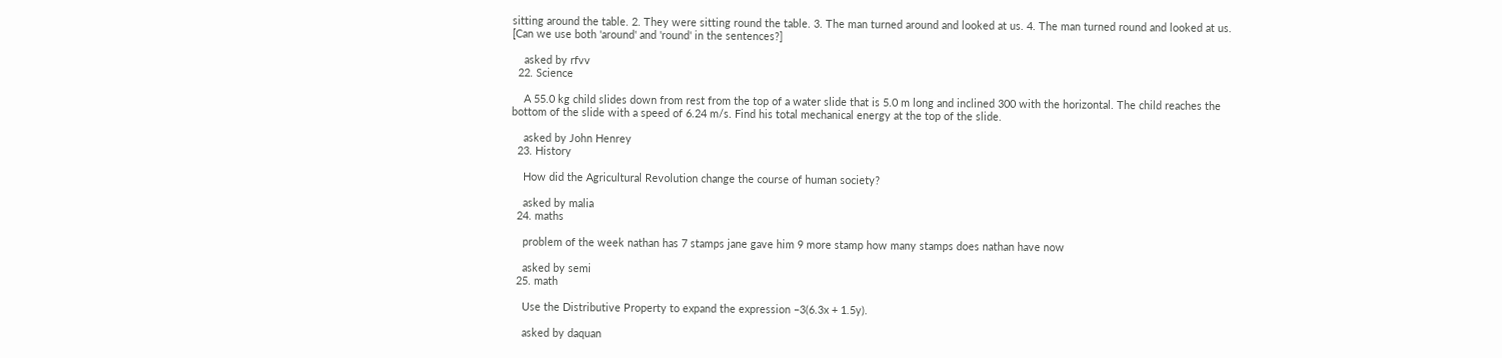sitting around the table. 2. They were sitting round the table. 3. The man turned around and looked at us. 4. The man turned round and looked at us. [Can we use both 'around' and 'round' in the sentences?]

    asked by rfvv
  22. Science

    A 55.0 kg child slides down from rest from the top of a water slide that is 5.0 m long and inclined 300 with the horizontal. The child reaches the bottom of the slide with a speed of 6.24 m/s. Find his total mechanical energy at the top of the slide.

    asked by John Henrey
  23. History

    How did the Agricultural Revolution change the course of human society?

    asked by malia
  24. maths

    problem of the week nathan has 7 stamps jane gave him 9 more stamp how many stamps does nathan have now

    asked by semi
  25. math

    Use the Distributive Property to expand the expression –3(6.3x + 1.5y).

    asked by daquan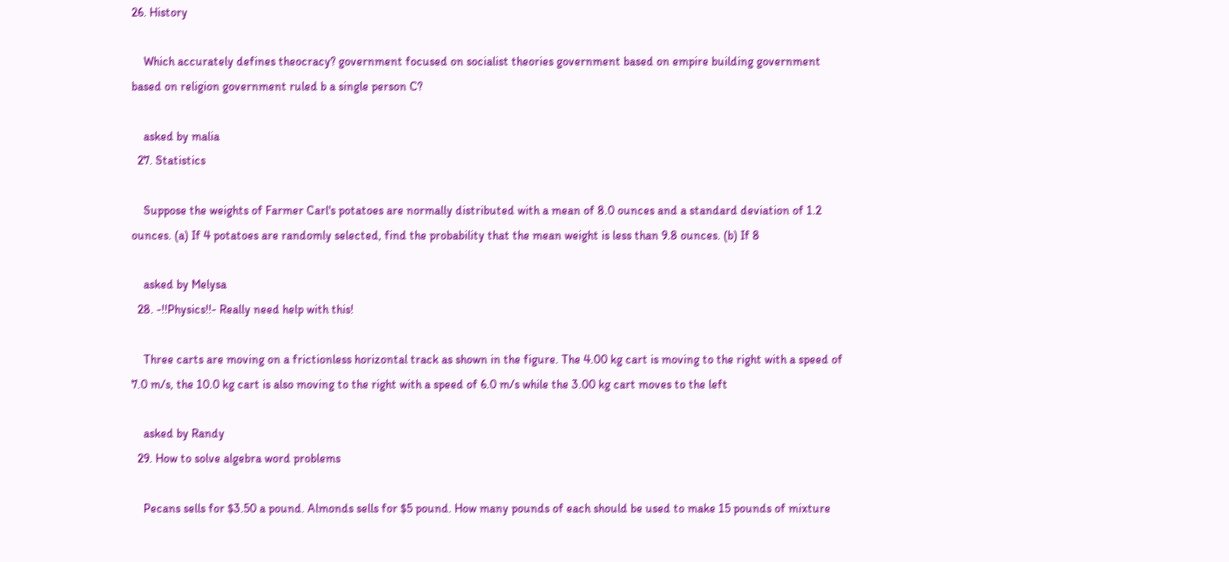26. History

    Which accurately defines theocracy? government focused on socialist theories government based on empire building government based on religion government ruled b a single person C?

    asked by malia
  27. Statistics

    Suppose the weights of Farmer Carl's potatoes are normally distributed with a mean of 8.0 ounces and a standard deviation of 1.2 ounces. (a) If 4 potatoes are randomly selected, find the probability that the mean weight is less than 9.8 ounces. (b) If 8

    asked by Melysa
  28. -!!Physics!!- Really need help with this!

    Three carts are moving on a frictionless horizontal track as shown in the figure. The 4.00 kg cart is moving to the right with a speed of 7.0 m/s, the 10.0 kg cart is also moving to the right with a speed of 6.0 m/s while the 3.00 kg cart moves to the left

    asked by Randy
  29. How to solve algebra word problems

    Pecans sells for $3.50 a pound. Almonds sells for $5 pound. How many pounds of each should be used to make 15 pounds of mixture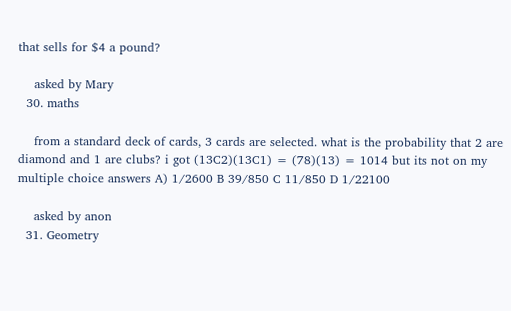that sells for $4 a pound?

    asked by Mary
  30. maths

    from a standard deck of cards, 3 cards are selected. what is the probability that 2 are diamond and 1 are clubs? i got (13C2)(13C1) = (78)(13) = 1014 but its not on my multiple choice answers A) 1/2600 B 39/850 C 11/850 D 1/22100

    asked by anon
  31. Geometry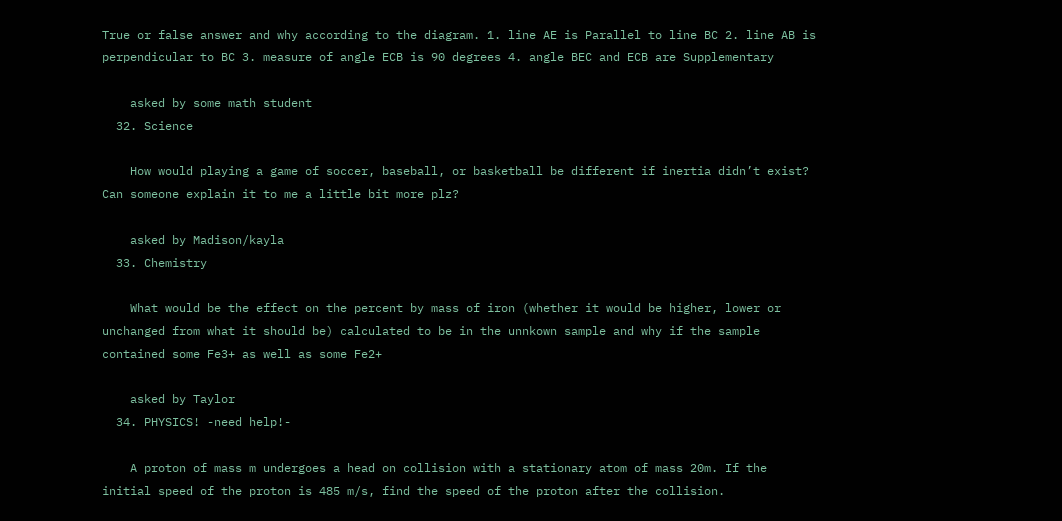True or false answer and why according to the diagram. 1. line AE is Parallel to line BC 2. line AB is perpendicular to BC 3. measure of angle ECB is 90 degrees 4. angle BEC and ECB are Supplementary

    asked by some math student
  32. Science

    How would playing a game of soccer, baseball, or basketball be different if inertia didn’t exist? Can someone explain it to me a little bit more plz?

    asked by Madison/kayla
  33. Chemistry

    What would be the effect on the percent by mass of iron (whether it would be higher, lower or unchanged from what it should be) calculated to be in the unnkown sample and why if the sample contained some Fe3+ as well as some Fe2+

    asked by Taylor
  34. PHYSICS! -need help!-

    A proton of mass m undergoes a head on collision with a stationary atom of mass 20m. If the initial speed of the proton is 485 m/s, find the speed of the proton after the collision.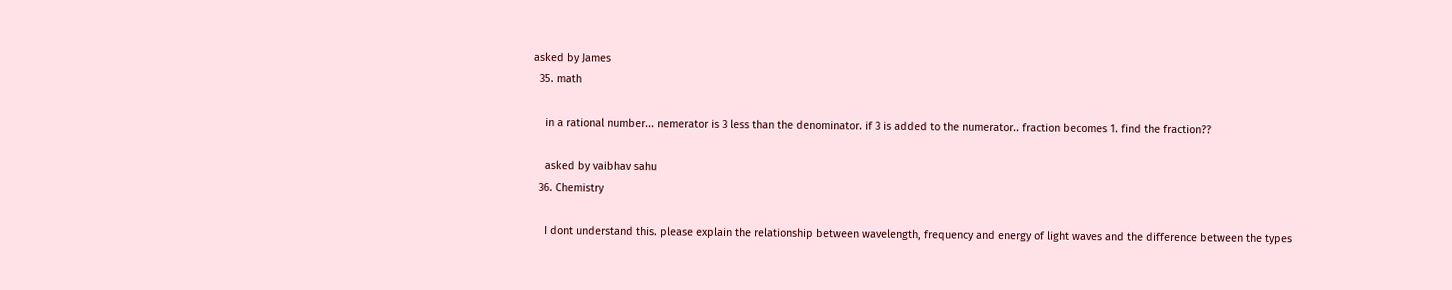asked by James
  35. math

    in a rational number... nemerator is 3 less than the denominator. if 3 is added to the numerator.. fraction becomes 1. find the fraction??

    asked by vaibhav sahu
  36. Chemistry

    I dont understand this. please explain the relationship between wavelength, frequency and energy of light waves and the difference between the types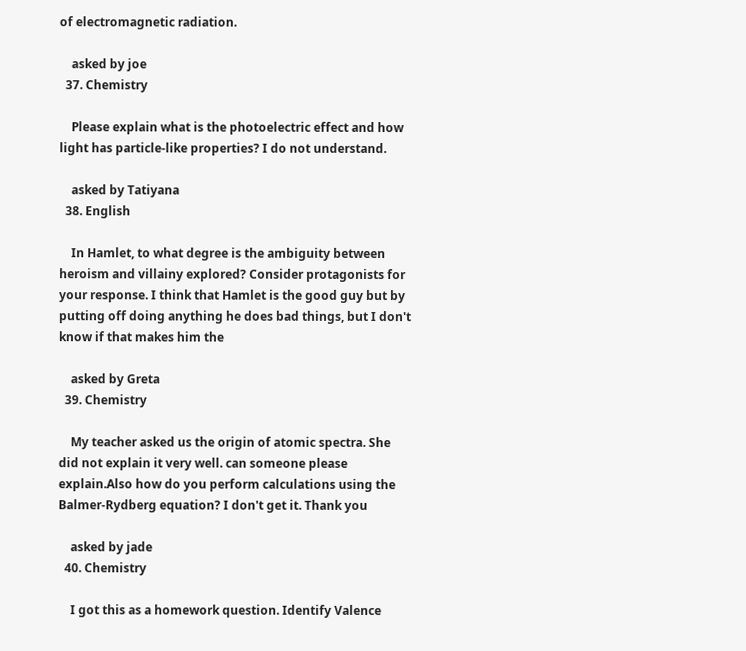of electromagnetic radiation.

    asked by joe
  37. Chemistry

    Please explain what is the photoelectric effect and how light has particle-like properties? I do not understand.

    asked by Tatiyana
  38. English

    In Hamlet, to what degree is the ambiguity between heroism and villainy explored? Consider protagonists for your response. I think that Hamlet is the good guy but by putting off doing anything he does bad things, but I don't know if that makes him the

    asked by Greta
  39. Chemistry

    My teacher asked us the origin of atomic spectra. She did not explain it very well. can someone please explain.Also how do you perform calculations using the Balmer-Rydberg equation? I don't get it. Thank you

    asked by jade
  40. Chemistry

    I got this as a homework question. Identify Valence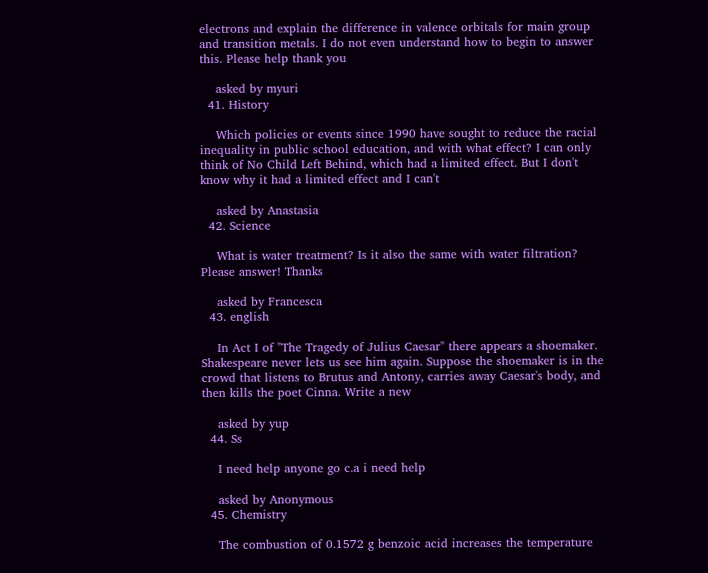electrons and explain the difference in valence orbitals for main group and transition metals. I do not even understand how to begin to answer this. Please help thank you

    asked by myuri
  41. History

    Which policies or events since 1990 have sought to reduce the racial inequality in public school education, and with what effect? I can only think of No Child Left Behind, which had a limited effect. But I don't know why it had a limited effect and I can't

    asked by Anastasia
  42. Science

    What is water treatment? Is it also the same with water filtration? Please answer! Thanks

    asked by Francesca
  43. english

    In Act I of "The Tragedy of Julius Caesar" there appears a shoemaker. Shakespeare never lets us see him again. Suppose the shoemaker is in the crowd that listens to Brutus and Antony, carries away Caesar's body, and then kills the poet Cinna. Write a new

    asked by yup
  44. Ss

    I need help anyone go c.a i need help

    asked by Anonymous
  45. Chemistry

    The combustion of 0.1572 g benzoic acid increases the temperature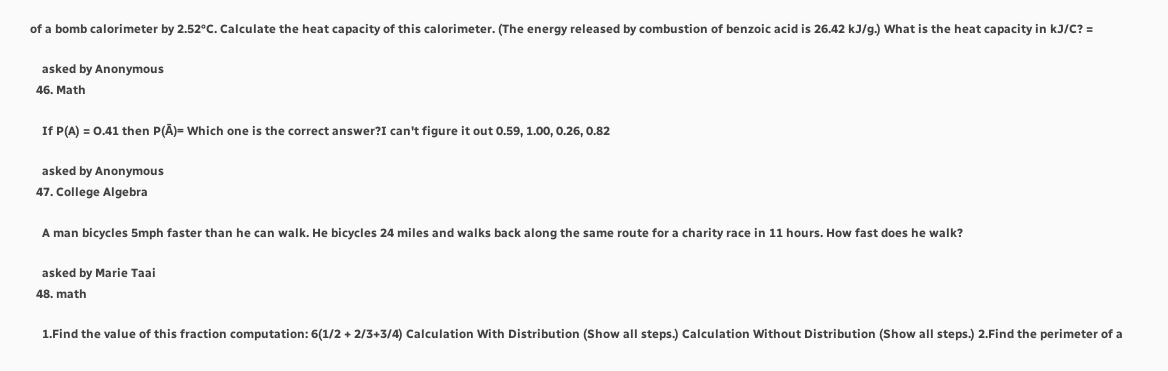of a bomb calorimeter by 2.52°C. Calculate the heat capacity of this calorimeter. (The energy released by combustion of benzoic acid is 26.42 kJ/g.) What is the heat capacity in kJ/C? =

    asked by Anonymous
  46. Math

    If P(A) = O.41 then P(Ā)= Which one is the correct answer?I can't figure it out 0.59, 1.00, 0.26, 0.82

    asked by Anonymous
  47. College Algebra

    A man bicycles 5mph faster than he can walk. He bicycles 24 miles and walks back along the same route for a charity race in 11 hours. How fast does he walk?

    asked by Marie Taai
  48. math

    1.Find the value of this fraction computation: 6(1/2 + 2/3+3/4) Calculation With Distribution (Show all steps.) Calculation Without Distribution (Show all steps.) 2.Find the perimeter of a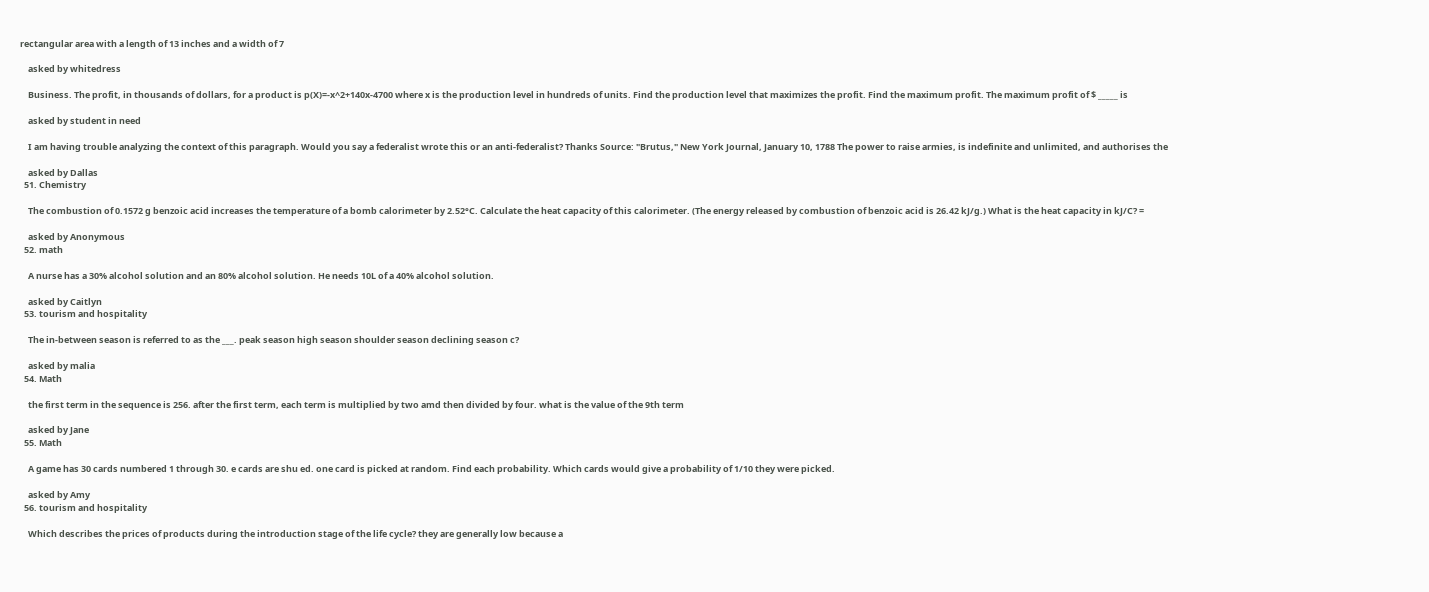rectangular area with a length of 13 inches and a width of 7

    asked by whitedress

    Business. The profit, in thousands of dollars, for a product is p(X)=-x^2+140x-4700 where x is the production level in hundreds of units. Find the production level that maximizes the profit. Find the maximum profit. The maximum profit of $ _____ is

    asked by student in need

    I am having trouble analyzing the context of this paragraph. Would you say a federalist wrote this or an anti-federalist? Thanks Source: "Brutus," New York Journal, January 10, 1788 The power to raise armies, is indefinite and unlimited, and authorises the

    asked by Dallas
  51. Chemistry

    The combustion of 0.1572 g benzoic acid increases the temperature of a bomb calorimeter by 2.52°C. Calculate the heat capacity of this calorimeter. (The energy released by combustion of benzoic acid is 26.42 kJ/g.) What is the heat capacity in kJ/C? =

    asked by Anonymous
  52. math

    A nurse has a 30% alcohol solution and an 80% alcohol solution. He needs 10L of a 40% alcohol solution.

    asked by Caitlyn
  53. tourism and hospitality

    The in-between season is referred to as the ___. peak season high season shoulder season declining season c?

    asked by malia
  54. Math

    the first term in the sequence is 256. after the first term, each term is multiplied by two amd then divided by four. what is the value of the 9th term

    asked by Jane
  55. Math

    A game has 30 cards numbered 1 through 30. e cards are shu ed. one card is picked at random. Find each probability. Which cards would give a probability of 1/10 they were picked.

    asked by Amy
  56. tourism and hospitality

    Which describes the prices of products during the introduction stage of the life cycle? they are generally low because a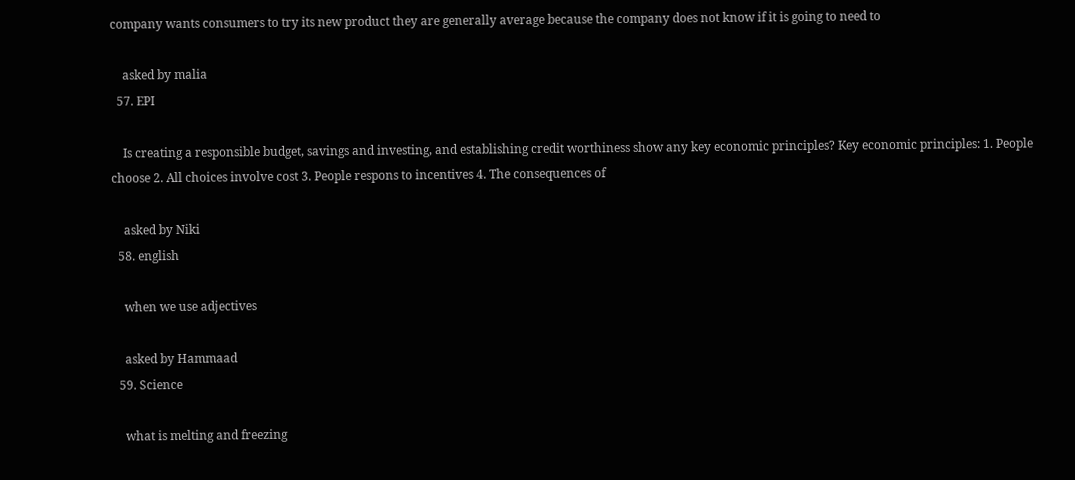company wants consumers to try its new product they are generally average because the company does not know if it is going to need to

    asked by malia
  57. EPI

    Is creating a responsible budget, savings and investing, and establishing credit worthiness show any key economic principles? Key economic principles: 1. People choose 2. All choices involve cost 3. People respons to incentives 4. The consequences of

    asked by Niki
  58. english

    when we use adjectives

    asked by Hammaad
  59. Science

    what is melting and freezing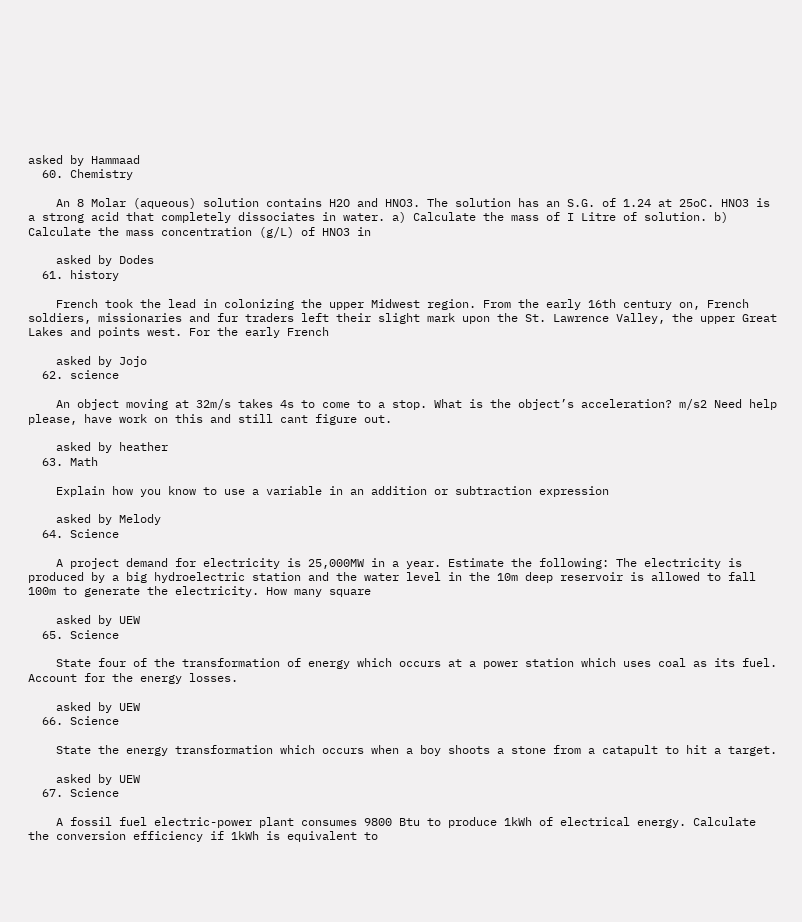asked by Hammaad
  60. Chemistry

    An 8 Molar (aqueous) solution contains H2O and HNO3. The solution has an S.G. of 1.24 at 25oC. HNO3 is a strong acid that completely dissociates in water. a) Calculate the mass of I Litre of solution. b) Calculate the mass concentration (g/L) of HNO3 in

    asked by Dodes
  61. history

    French took the lead in colonizing the upper Midwest region. From the early 16th century on, French soldiers, missionaries and fur traders left their slight mark upon the St. Lawrence Valley, the upper Great Lakes and points west. For the early French

    asked by Jojo
  62. science

    An object moving at 32m/s takes 4s to come to a stop. What is the object’s acceleration? m/s2 Need help please, have work on this and still cant figure out.

    asked by heather
  63. Math

    Explain how you know to use a variable in an addition or subtraction expression

    asked by Melody
  64. Science

    A project demand for electricity is 25,000MW in a year. Estimate the following: The electricity is produced by a big hydroelectric station and the water level in the 10m deep reservoir is allowed to fall 100m to generate the electricity. How many square

    asked by UEW
  65. Science

    State four of the transformation of energy which occurs at a power station which uses coal as its fuel. Account for the energy losses.

    asked by UEW
  66. Science

    State the energy transformation which occurs when a boy shoots a stone from a catapult to hit a target.

    asked by UEW
  67. Science

    A fossil fuel electric-power plant consumes 9800 Btu to produce 1kWh of electrical energy. Calculate the conversion efficiency if 1kWh is equivalent to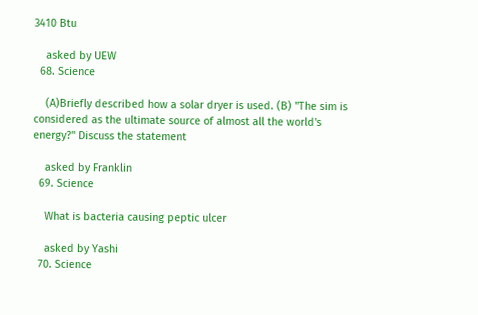3410 Btu

    asked by UEW
  68. Science

    (A)Briefly described how a solar dryer is used. (B) "The sim is considered as the ultimate source of almost all the world's energy?" Discuss the statement

    asked by Franklin
  69. Science

    What is bacteria causing peptic ulcer

    asked by Yashi
  70. Science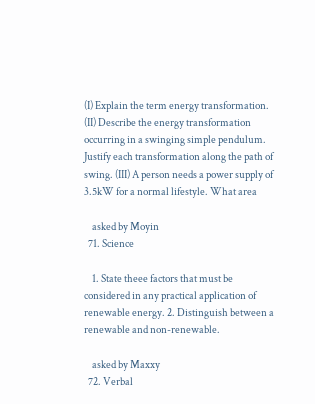(I) Explain the term energy transformation. (II) Describe the energy transformation occurring in a swinging simple pendulum. Justify each transformation along the path of swing. (III) A person needs a power supply of 3.5kW for a normal lifestyle. What area

    asked by Moyin
  71. Science

    1. State theee factors that must be considered in any practical application of renewable energy. 2. Distinguish between a renewable and non-renewable.

    asked by Maxxy
  72. Verbal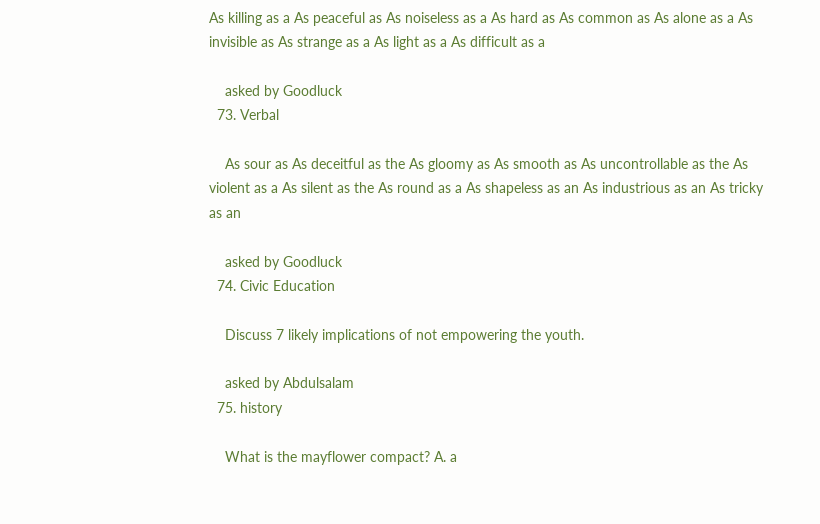As killing as a As peaceful as As noiseless as a As hard as As common as As alone as a As invisible as As strange as a As light as a As difficult as a

    asked by Goodluck
  73. Verbal

    As sour as As deceitful as the As gloomy as As smooth as As uncontrollable as the As violent as a As silent as the As round as a As shapeless as an As industrious as an As tricky as an

    asked by Goodluck
  74. Civic Education

    Discuss 7 likely implications of not empowering the youth.

    asked by Abdulsalam
  75. history

    What is the mayflower compact? A. a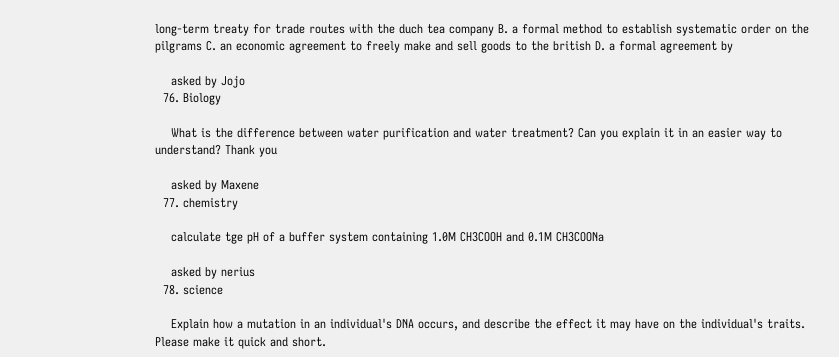long-term treaty for trade routes with the duch tea company B. a formal method to establish systematic order on the pilgrams C. an economic agreement to freely make and sell goods to the british D. a formal agreement by

    asked by Jojo
  76. Biology

    What is the difference between water purification and water treatment? Can you explain it in an easier way to understand? Thank you

    asked by Maxene
  77. chemistry

    calculate tge pH of a buffer system containing 1.0M CH3COOH and 0.1M CH3COONa

    asked by nerius
  78. science

    Explain how a mutation in an individual's DNA occurs, and describe the effect it may have on the individual's traits. Please make it quick and short.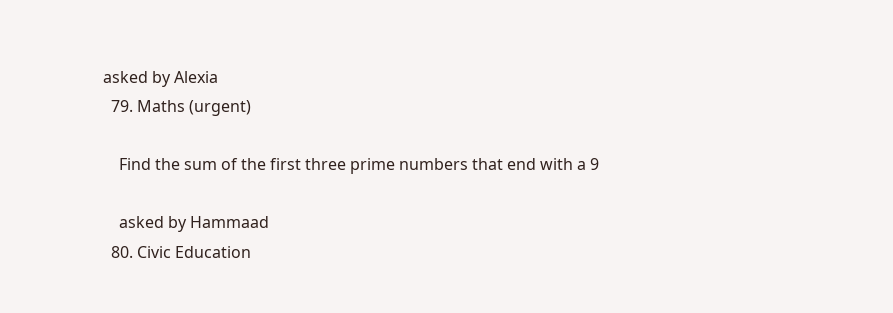asked by Alexia
  79. Maths (urgent)

    Find the sum of the first three prime numbers that end with a 9

    asked by Hammaad
  80. Civic Education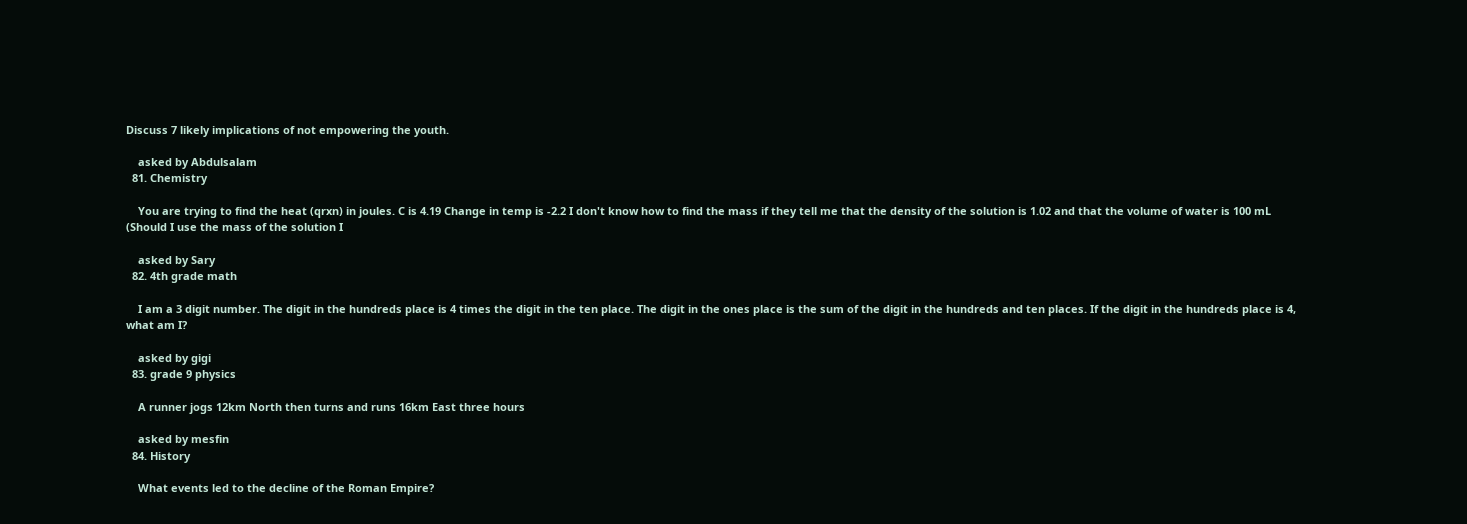Discuss 7 likely implications of not empowering the youth.

    asked by Abdulsalam
  81. Chemistry

    You are trying to find the heat (qrxn) in joules. C is 4.19 Change in temp is -2.2 I don't know how to find the mass if they tell me that the density of the solution is 1.02 and that the volume of water is 100 mL (Should I use the mass of the solution I

    asked by Sary
  82. 4th grade math

    I am a 3 digit number. The digit in the hundreds place is 4 times the digit in the ten place. The digit in the ones place is the sum of the digit in the hundreds and ten places. If the digit in the hundreds place is 4, what am I?

    asked by gigi
  83. grade 9 physics

    A runner jogs 12km North then turns and runs 16km East three hours

    asked by mesfin
  84. History

    What events led to the decline of the Roman Empire?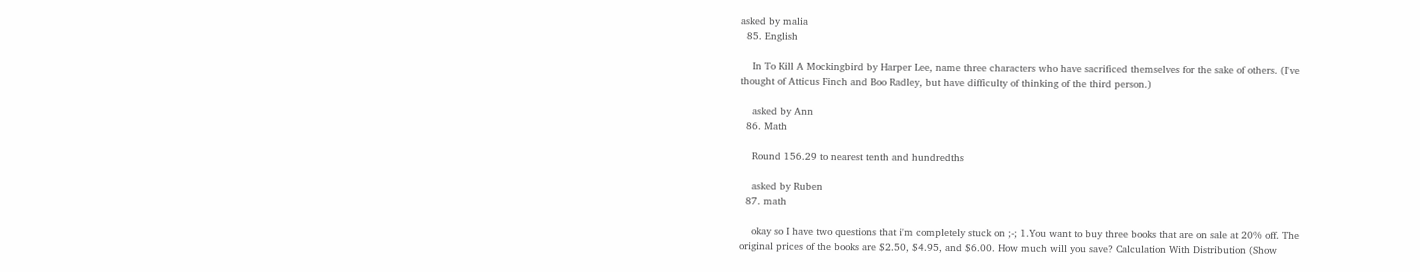asked by malia
  85. English

    In To Kill A Mockingbird by Harper Lee, name three characters who have sacrificed themselves for the sake of others. (I've thought of Atticus Finch and Boo Radley, but have difficulty of thinking of the third person.)

    asked by Ann
  86. Math

    Round 156.29 to nearest tenth and hundredths

    asked by Ruben
  87. math

    okay so I have two questions that i'm completely stuck on ;-; 1.You want to buy three books that are on sale at 20% off. The original prices of the books are $2.50, $4.95, and $6.00. How much will you save? Calculation With Distribution (Show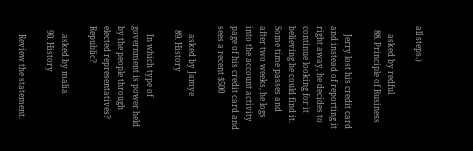all steps.)

    asked by redful
  88. Principle of Business

    Jerry lost his credit card and instead of reporting it right away, he decides to continue looking for it believing he could find it. Some time passes and after two weeks, he logs into the account activity page of his credit card and sees a recent $500

    asked by Jamye
  89. History

    In which type of government is power held by the people through elected representatives? Republic?

    asked by malia
  90. History

    Review the statement.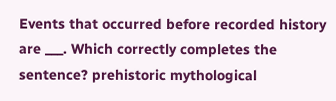Events that occurred before recorded history are ___. Which correctly completes the sentence? prehistoric mythological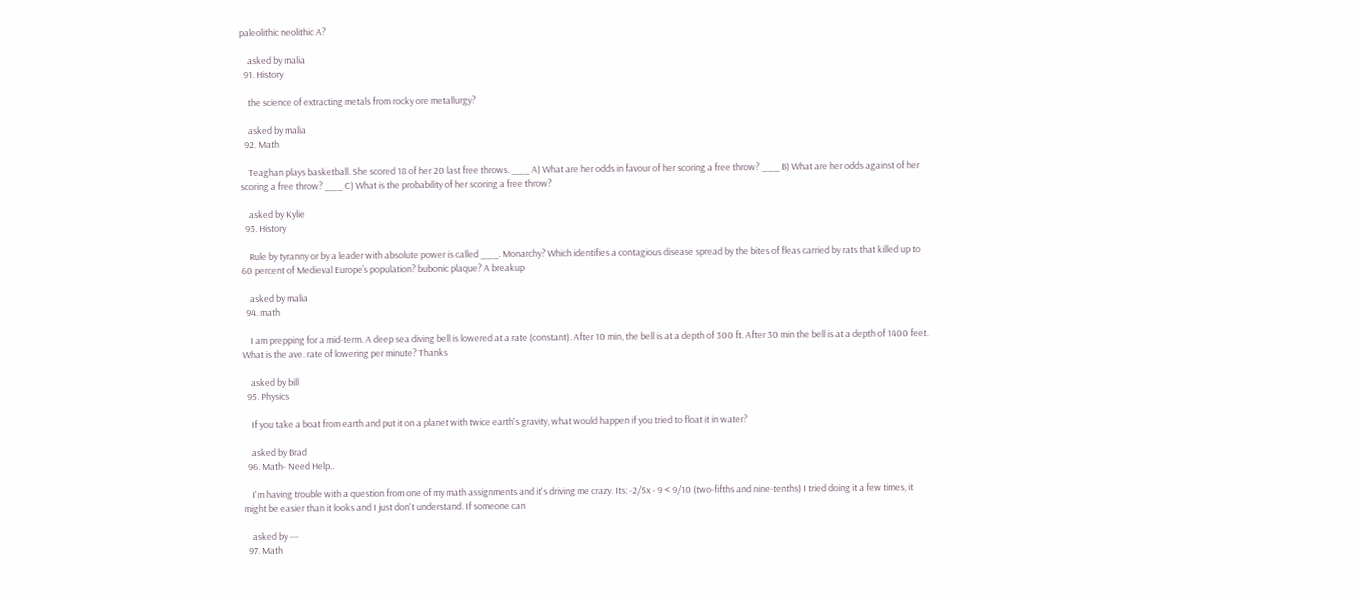paleolithic neolithic A?

    asked by malia
  91. History

    the science of extracting metals from rocky ore metallurgy?

    asked by malia
  92. Math

    Teaghan plays basketball. She scored 18 of her 20 last free throws. ___ A) What are her odds in favour of her scoring a free throw? ___ B) What are her odds against of her scoring a free throw? ___ C) What is the probability of her scoring a free throw?

    asked by Kylie
  93. History

    Rule by tyranny or by a leader with absolute power is called ___. Monarchy? Which identifies a contagious disease spread by the bites of fleas carried by rats that killed up to 60 percent of Medieval Europe’s population? bubonic plaque? A breakup

    asked by malia
  94. math

    I am prepping for a mid-term. A deep sea diving bell is lowered at a rate (constant). After 10 min, the bell is at a depth of 300 ft. After 30 min the bell is at a depth of 1400 feet. What is the ave. rate of lowering per minute? Thanks

    asked by bill
  95. Physics

    If you take a boat from earth and put it on a planet with twice earth's gravity, what would happen if you tried to float it in water?

    asked by Brad
  96. Math- Need Help..

    I'm having trouble with a question from one of my math assignments and it's driving me crazy. Its: -2/5x - 9 < 9/10 (two-fifths and nine-tenths) I tried doing it a few times, it might be easier than it looks and I just don't understand. If someone can

    asked by ---
  97. Math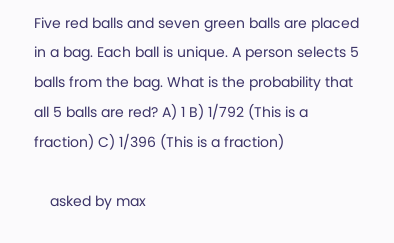Five red balls and seven green balls are placed in a bag. Each ball is unique. A person selects 5 balls from the bag. What is the probability that all 5 balls are red? A) 1 B) 1/792 (This is a fraction) C) 1/396 (This is a fraction)

    asked by max